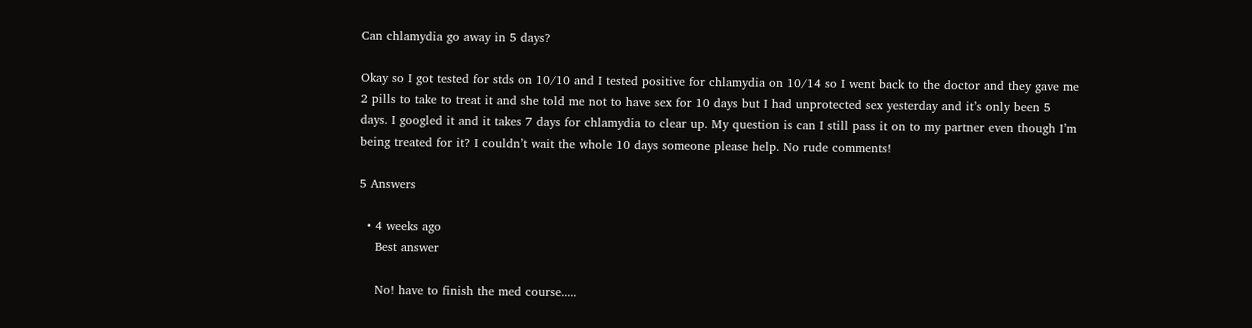Can chlamydia go away in 5 days?

Okay so I got tested for stds on 10/10 and I tested positive for chlamydia on 10/14 so I went back to the doctor and they gave me 2 pills to take to treat it and she told me not to have sex for 10 days but I had unprotected sex yesterday and it’s only been 5 days. I googled it and it takes 7 days for chlamydia to clear up. My question is can I still pass it on to my partner even though I’m being treated for it? I couldn’t wait the whole 10 days someone please help. No rude comments!

5 Answers

  • 4 weeks ago
    Best answer

    No! have to finish the med course.....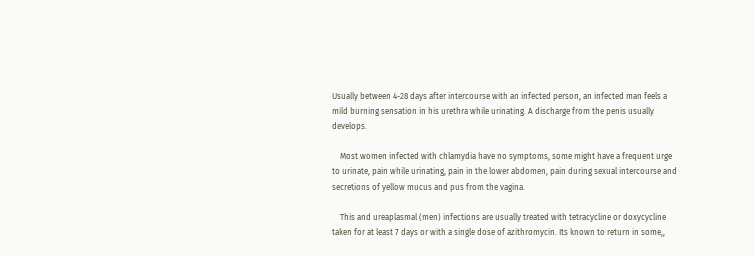Usually between 4-28 days after intercourse with an infected person, an infected man feels a mild burning sensation in his urethra while urinating. A discharge from the penis usually develops.

    Most women infected with chlamydia have no symptoms, some might have a frequent urge to urinate, pain while urinating, pain in the lower abdomen, pain during sexual intercourse and secretions of yellow mucus and pus from the vagina.

    This and ureaplasmal (men) infections are usually treated with tetracycline or doxycycline taken for at least 7 days or with a single dose of azithromycin. Its known to return in some,,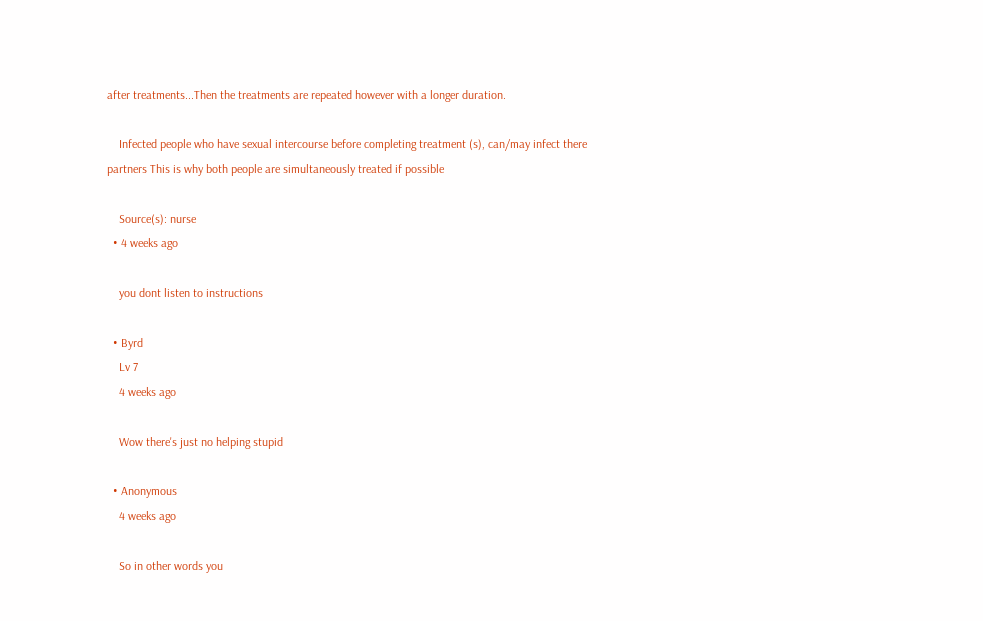after treatments...Then the treatments are repeated however with a longer duration.

    Infected people who have sexual intercourse before completing treatment (s), can/may infect there partners This is why both people are simultaneously treated if possible

    Source(s): nurse
  • 4 weeks ago

    you dont listen to instructions

  • Byrd
    Lv 7
    4 weeks ago

    Wow there's just no helping stupid

  • Anonymous
    4 weeks ago

    So in other words you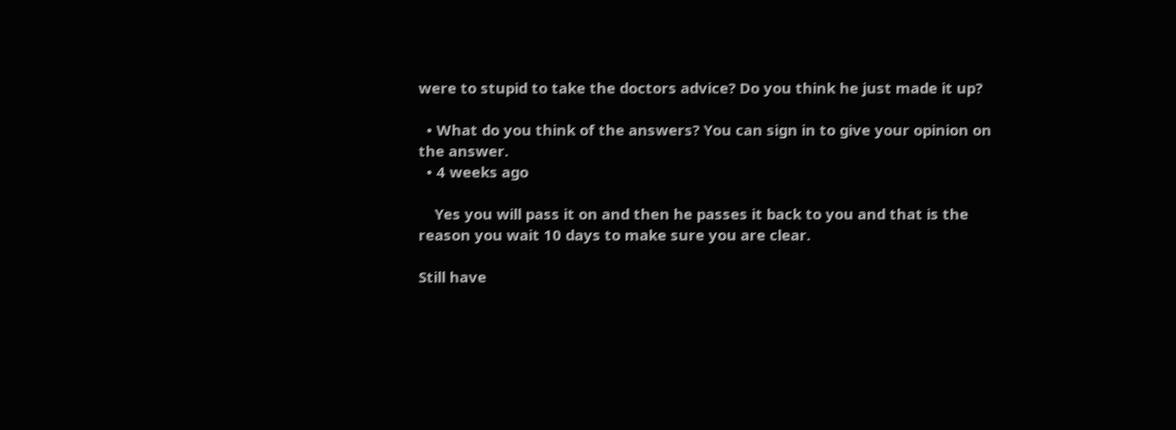were to stupid to take the doctors advice? Do you think he just made it up?

  • What do you think of the answers? You can sign in to give your opinion on the answer.
  • 4 weeks ago

    Yes you will pass it on and then he passes it back to you and that is the reason you wait 10 days to make sure you are clear.

Still have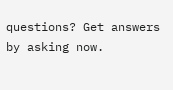questions? Get answers by asking now.